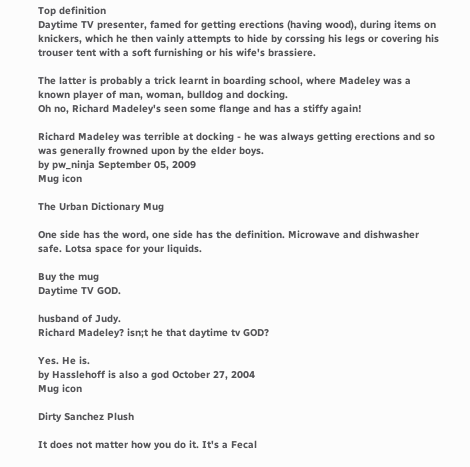Top definition
Daytime TV presenter, famed for getting erections (having wood), during items on knickers, which he then vainly attempts to hide by corssing his legs or covering his trouser tent with a soft furnishing or his wife's brassiere.

The latter is probably a trick learnt in boarding school, where Madeley was a known player of man, woman, bulldog and docking.
Oh no, Richard Madeley's seen some flange and has a stiffy again!

Richard Madeley was terrible at docking - he was always getting erections and so was generally frowned upon by the elder boys.
by pw_ninja September 05, 2009
Mug icon

The Urban Dictionary Mug

One side has the word, one side has the definition. Microwave and dishwasher safe. Lotsa space for your liquids.

Buy the mug
Daytime TV GOD.

husband of Judy.
Richard Madeley? isn;t he that daytime tv GOD?

Yes. He is.
by Hasslehoff is also a god October 27, 2004
Mug icon

Dirty Sanchez Plush

It does not matter how you do it. It's a Fecal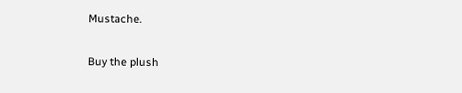Mustache.

Buy the plush